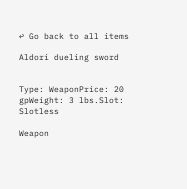↩ Go back to all items

Aldori dueling sword


Type: WeaponPrice: 20 gpWeight: 3 lbs.Slot: Slotless

Weapon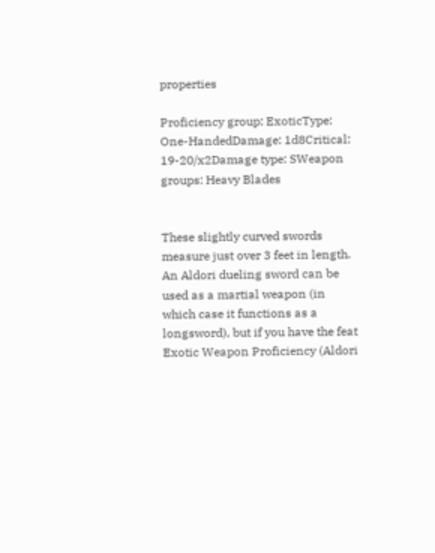properties

Proficiency group: ExoticType: One-HandedDamage: 1d8Critical: 19-20/x2Damage type: SWeapon groups: Heavy Blades


These slightly curved swords measure just over 3 feet in length. An Aldori dueling sword can be used as a martial weapon (in which case it functions as a longsword), but if you have the feat Exotic Weapon Proficiency (Aldori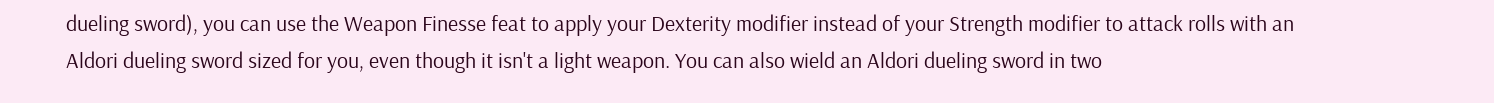dueling sword), you can use the Weapon Finesse feat to apply your Dexterity modifier instead of your Strength modifier to attack rolls with an Aldori dueling sword sized for you, even though it isn't a light weapon. You can also wield an Aldori dueling sword in two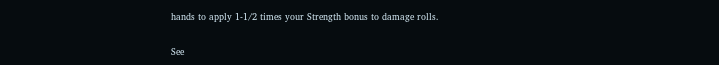hands to apply 1-1/2 times your Strength bonus to damage rolls.


See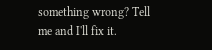something wrong? Tell me and I'll fix it.